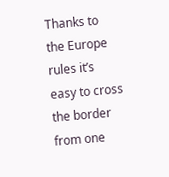Thanks to the Europe rules it’s easy to cross the border from one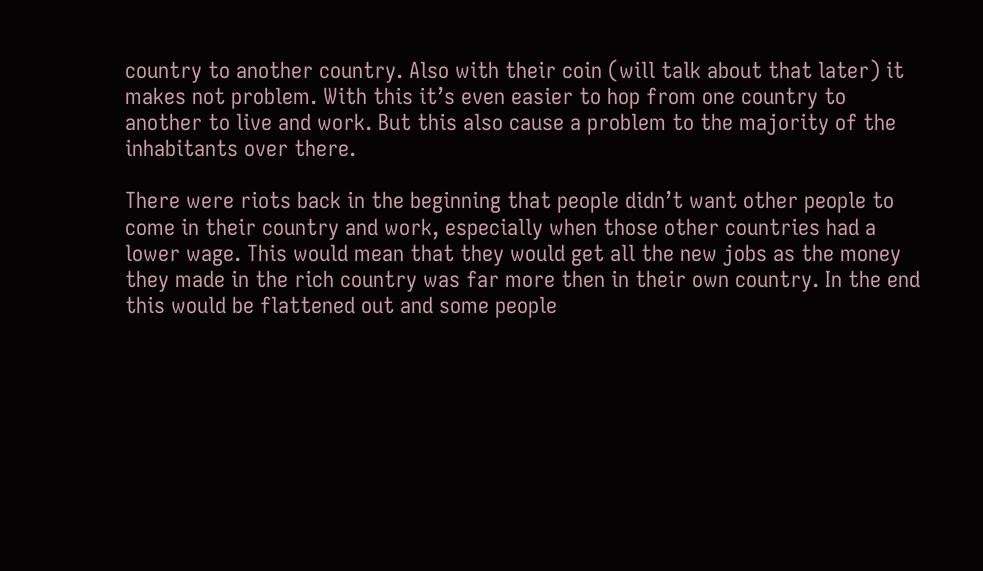country to another country. Also with their coin (will talk about that later) it makes not problem. With this it’s even easier to hop from one country to another to live and work. But this also cause a problem to the majority of the inhabitants over there.

There were riots back in the beginning that people didn’t want other people to come in their country and work, especially when those other countries had a lower wage. This would mean that they would get all the new jobs as the money they made in the rich country was far more then in their own country. In the end this would be flattened out and some people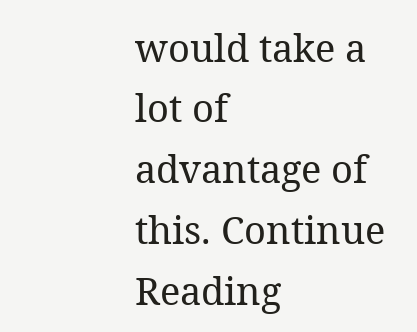would take a lot of advantage of this. Continue Reading